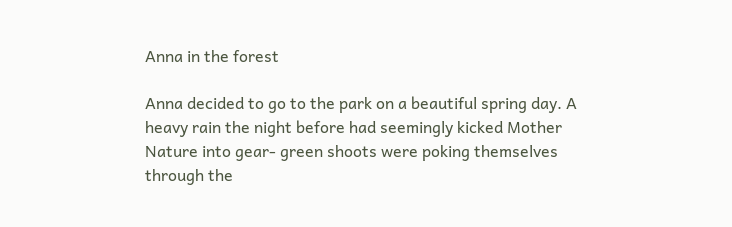Anna in the forest

Anna decided to go to the park on a beautiful spring day. A heavy rain the night before had seemingly kicked Mother Nature into gear- green shoots were poking themselves through the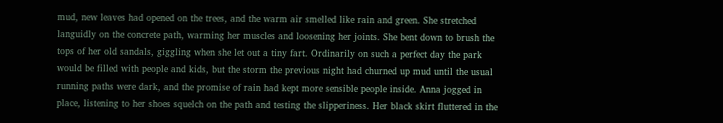mud, new leaves had opened on the trees, and the warm air smelled like rain and green. She stretched languidly on the concrete path, warming her muscles and loosening her joints. She bent down to brush the tops of her old sandals, giggling when she let out a tiny fart. Ordinarily on such a perfect day the park would be filled with people and kids, but the storm the previous night had churned up mud until the usual running paths were dark, and the promise of rain had kept more sensible people inside. Anna jogged in place, listening to her shoes squelch on the path and testing the slipperiness. Her black skirt fluttered in the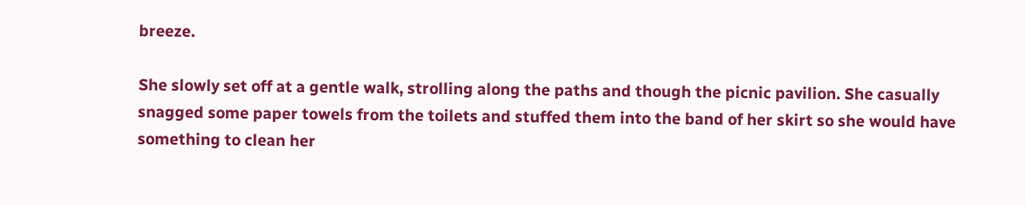breeze.

She slowly set off at a gentle walk, strolling along the paths and though the picnic pavilion. She casually snagged some paper towels from the toilets and stuffed them into the band of her skirt so she would have something to clean her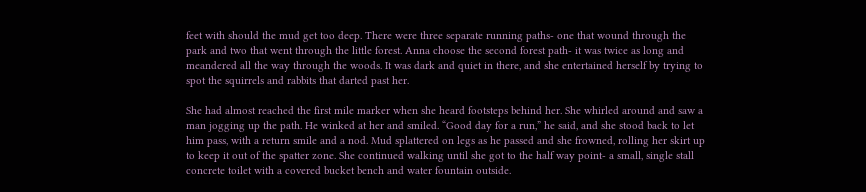feet with should the mud get too deep. There were three separate running paths- one that wound through the park and two that went through the little forest. Anna choose the second forest path- it was twice as long and meandered all the way through the woods. It was dark and quiet in there, and she entertained herself by trying to spot the squirrels and rabbits that darted past her.

She had almost reached the first mile marker when she heard footsteps behind her. She whirled around and saw a man jogging up the path. He winked at her and smiled. “Good day for a run,” he said, and she stood back to let him pass, with a return smile and a nod. Mud splattered on legs as he passed and she frowned, rolling her skirt up to keep it out of the spatter zone. She continued walking until she got to the half way point- a small, single stall concrete toilet with a covered bucket bench and water fountain outside.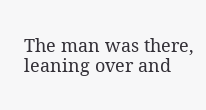The man was there, leaning over and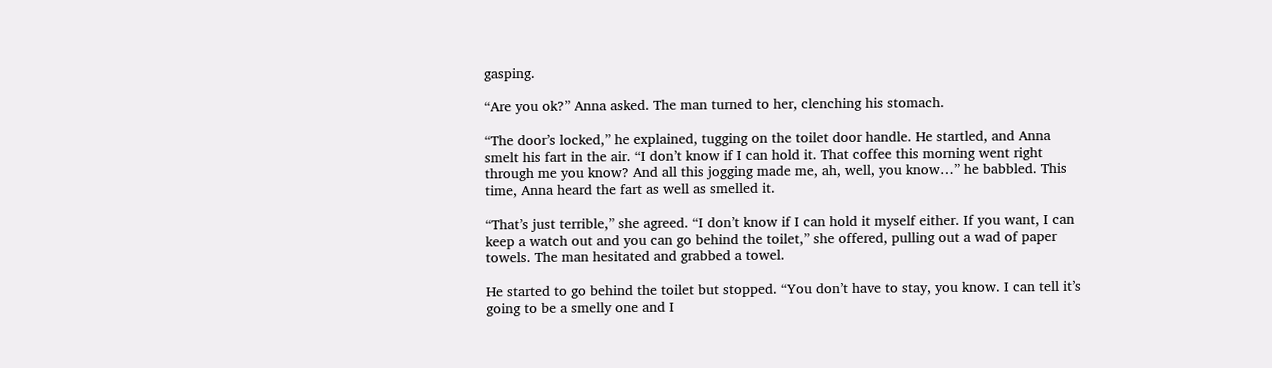gasping.

“Are you ok?” Anna asked. The man turned to her, clenching his stomach.

“The door’s locked,” he explained, tugging on the toilet door handle. He startled, and Anna smelt his fart in the air. “I don’t know if I can hold it. That coffee this morning went right through me you know? And all this jogging made me, ah, well, you know…” he babbled. This time, Anna heard the fart as well as smelled it.

“That’s just terrible,” she agreed. “I don’t know if I can hold it myself either. If you want, I can keep a watch out and you can go behind the toilet,” she offered, pulling out a wad of paper towels. The man hesitated and grabbed a towel.

He started to go behind the toilet but stopped. “You don’t have to stay, you know. I can tell it’s going to be a smelly one and I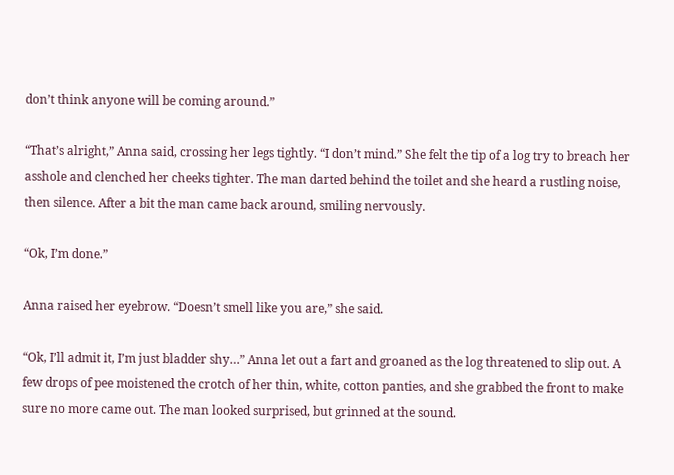don’t think anyone will be coming around.”

“That’s alright,” Anna said, crossing her legs tightly. “I don’t mind.” She felt the tip of a log try to breach her asshole and clenched her cheeks tighter. The man darted behind the toilet and she heard a rustling noise, then silence. After a bit the man came back around, smiling nervously.

“Ok, I’m done.”

Anna raised her eyebrow. “Doesn’t smell like you are,” she said.

“Ok, I’ll admit it, I’m just bladder shy…” Anna let out a fart and groaned as the log threatened to slip out. A few drops of pee moistened the crotch of her thin, white, cotton panties, and she grabbed the front to make sure no more came out. The man looked surprised, but grinned at the sound.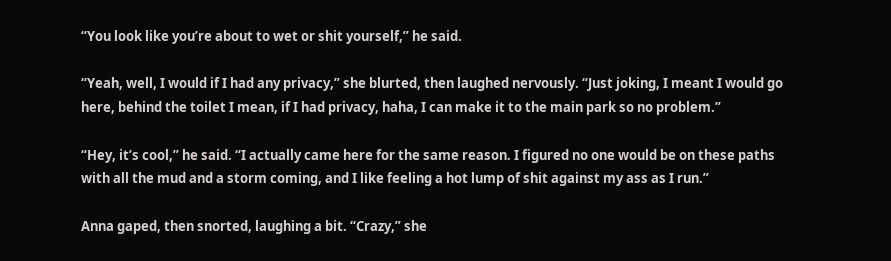“You look like you’re about to wet or shit yourself,” he said.

“Yeah, well, I would if I had any privacy,” she blurted, then laughed nervously. “Just joking, I meant I would go here, behind the toilet I mean, if I had privacy, haha, I can make it to the main park so no problem.”

“Hey, it’s cool,” he said. “I actually came here for the same reason. I figured no one would be on these paths with all the mud and a storm coming, and I like feeling a hot lump of shit against my ass as I run.”

Anna gaped, then snorted, laughing a bit. “Crazy,” she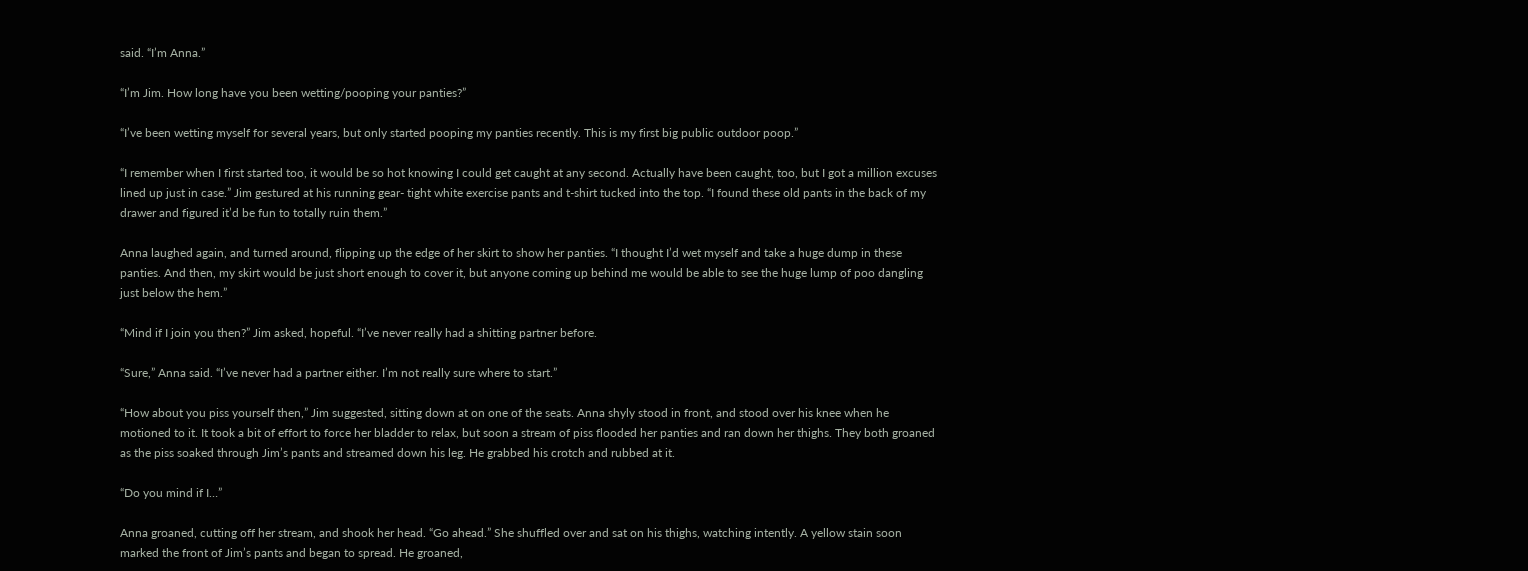said. “I’m Anna.”

“I’m Jim. How long have you been wetting/pooping your panties?”

“I’ve been wetting myself for several years, but only started pooping my panties recently. This is my first big public outdoor poop.”

“I remember when I first started too, it would be so hot knowing I could get caught at any second. Actually have been caught, too, but I got a million excuses lined up just in case.” Jim gestured at his running gear- tight white exercise pants and t-shirt tucked into the top. “I found these old pants in the back of my drawer and figured it’d be fun to totally ruin them.”

Anna laughed again, and turned around, flipping up the edge of her skirt to show her panties. “I thought I’d wet myself and take a huge dump in these panties. And then, my skirt would be just short enough to cover it, but anyone coming up behind me would be able to see the huge lump of poo dangling just below the hem.”

“Mind if I join you then?” Jim asked, hopeful. “I’ve never really had a shitting partner before.

“Sure,” Anna said. “I’ve never had a partner either. I’m not really sure where to start.”

“How about you piss yourself then,” Jim suggested, sitting down at on one of the seats. Anna shyly stood in front, and stood over his knee when he motioned to it. It took a bit of effort to force her bladder to relax, but soon a stream of piss flooded her panties and ran down her thighs. They both groaned as the piss soaked through Jim’s pants and streamed down his leg. He grabbed his crotch and rubbed at it.

“Do you mind if I…”

Anna groaned, cutting off her stream, and shook her head. “Go ahead.” She shuffled over and sat on his thighs, watching intently. A yellow stain soon marked the front of Jim’s pants and began to spread. He groaned,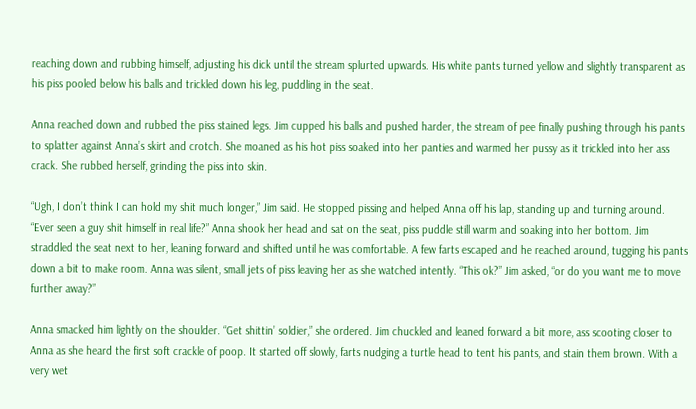reaching down and rubbing himself, adjusting his dick until the stream splurted upwards. His white pants turned yellow and slightly transparent as his piss pooled below his balls and trickled down his leg, puddling in the seat.

Anna reached down and rubbed the piss stained legs. Jim cupped his balls and pushed harder, the stream of pee finally pushing through his pants to splatter against Anna’s skirt and crotch. She moaned as his hot piss soaked into her panties and warmed her pussy as it trickled into her ass crack. She rubbed herself, grinding the piss into skin.

“Ugh, I don’t think I can hold my shit much longer,” Jim said. He stopped pissing and helped Anna off his lap, standing up and turning around. “Ever seen a guy shit himself in real life?” Anna shook her head and sat on the seat, piss puddle still warm and soaking into her bottom. Jim straddled the seat next to her, leaning forward and shifted until he was comfortable. A few farts escaped and he reached around, tugging his pants down a bit to make room. Anna was silent, small jets of piss leaving her as she watched intently. “This ok?” Jim asked, “or do you want me to move further away?”

Anna smacked him lightly on the shoulder. “Get shittin’ soldier,” she ordered. Jim chuckled and leaned forward a bit more, ass scooting closer to Anna as she heard the first soft crackle of poop. It started off slowly, farts nudging a turtle head to tent his pants, and stain them brown. With a very wet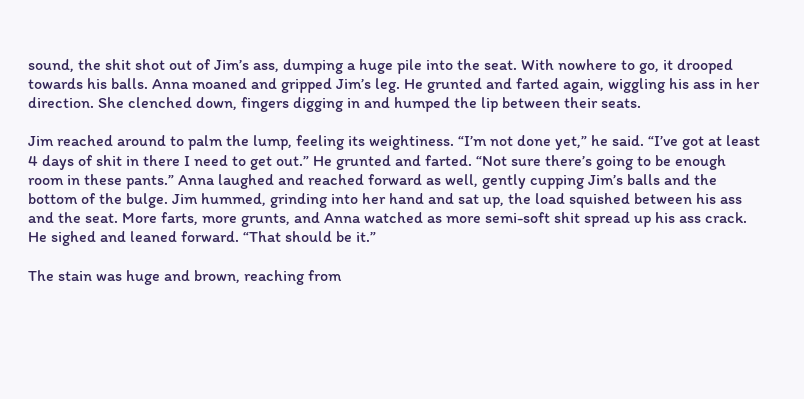sound, the shit shot out of Jim’s ass, dumping a huge pile into the seat. With nowhere to go, it drooped towards his balls. Anna moaned and gripped Jim’s leg. He grunted and farted again, wiggling his ass in her direction. She clenched down, fingers digging in and humped the lip between their seats.

Jim reached around to palm the lump, feeling its weightiness. “I’m not done yet,” he said. “I’ve got at least 4 days of shit in there I need to get out.” He grunted and farted. “Not sure there’s going to be enough room in these pants.” Anna laughed and reached forward as well, gently cupping Jim’s balls and the bottom of the bulge. Jim hummed, grinding into her hand and sat up, the load squished between his ass and the seat. More farts, more grunts, and Anna watched as more semi-soft shit spread up his ass crack. He sighed and leaned forward. “That should be it.”

The stain was huge and brown, reaching from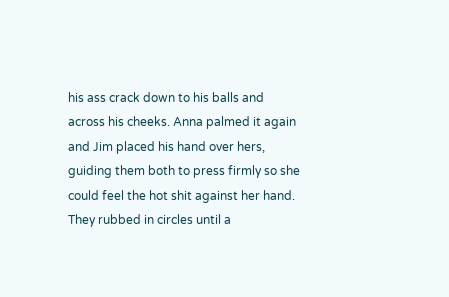his ass crack down to his balls and across his cheeks. Anna palmed it again and Jim placed his hand over hers, guiding them both to press firmly so she could feel the hot shit against her hand. They rubbed in circles until a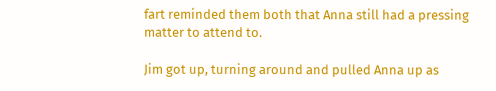fart reminded them both that Anna still had a pressing matter to attend to.

Jim got up, turning around and pulled Anna up as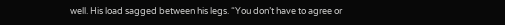well. His load sagged between his legs. “You don’t have to agree or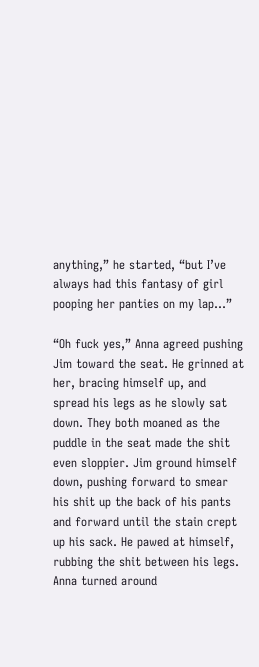anything,” he started, “but I’ve always had this fantasy of girl pooping her panties on my lap…”

“Oh fuck yes,” Anna agreed pushing Jim toward the seat. He grinned at her, bracing himself up, and spread his legs as he slowly sat down. They both moaned as the puddle in the seat made the shit even sloppier. Jim ground himself down, pushing forward to smear his shit up the back of his pants and forward until the stain crept up his sack. He pawed at himself, rubbing the shit between his legs. Anna turned around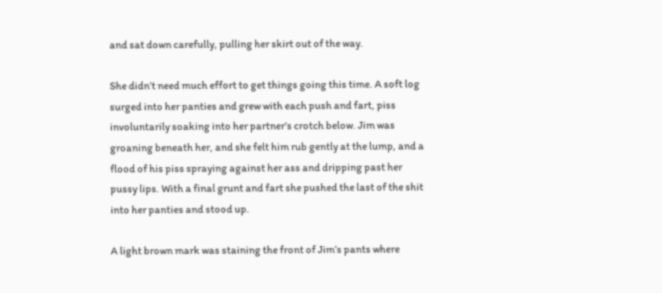and sat down carefully, pulling her skirt out of the way.

She didn’t need much effort to get things going this time. A soft log surged into her panties and grew with each push and fart, piss involuntarily soaking into her partner’s crotch below. Jim was groaning beneath her, and she felt him rub gently at the lump, and a flood of his piss spraying against her ass and dripping past her pussy lips. With a final grunt and fart she pushed the last of the shit into her panties and stood up.

A light brown mark was staining the front of Jim’s pants where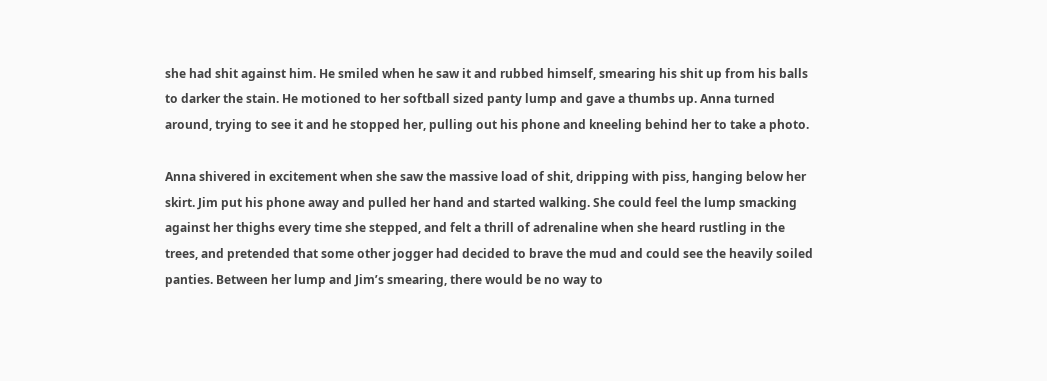she had shit against him. He smiled when he saw it and rubbed himself, smearing his shit up from his balls to darker the stain. He motioned to her softball sized panty lump and gave a thumbs up. Anna turned around, trying to see it and he stopped her, pulling out his phone and kneeling behind her to take a photo.

Anna shivered in excitement when she saw the massive load of shit, dripping with piss, hanging below her skirt. Jim put his phone away and pulled her hand and started walking. She could feel the lump smacking against her thighs every time she stepped, and felt a thrill of adrenaline when she heard rustling in the trees, and pretended that some other jogger had decided to brave the mud and could see the heavily soiled panties. Between her lump and Jim’s smearing, there would be no way to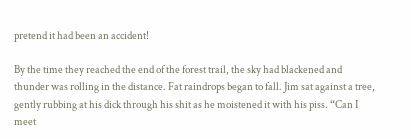pretend it had been an accident!

By the time they reached the end of the forest trail, the sky had blackened and thunder was rolling in the distance. Fat raindrops began to fall. Jim sat against a tree, gently rubbing at his dick through his shit as he moistened it with his piss. “Can I meet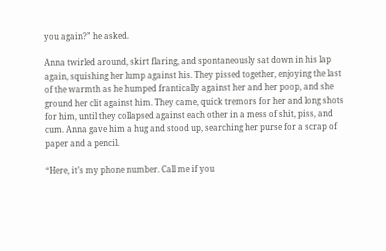you again?” he asked.

Anna twirled around, skirt flaring, and spontaneously sat down in his lap again, squishing her lump against his. They pissed together, enjoying the last of the warmth as he humped frantically against her and her poop, and she ground her clit against him. They came, quick tremors for her and long shots for him, until they collapsed against each other in a mess of shit, piss, and cum. Anna gave him a hug and stood up, searching her purse for a scrap of paper and a pencil.

“Here, it’s my phone number. Call me if you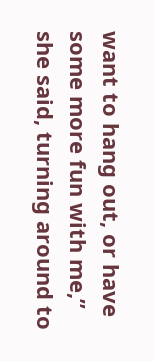want to hang out, or have some more fun with me,” she said, turning around to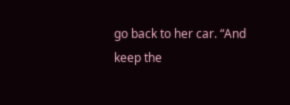go back to her car. “And keep the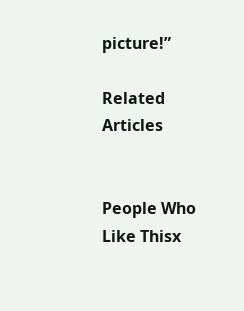picture!”

Related Articles


People Who Like Thisx